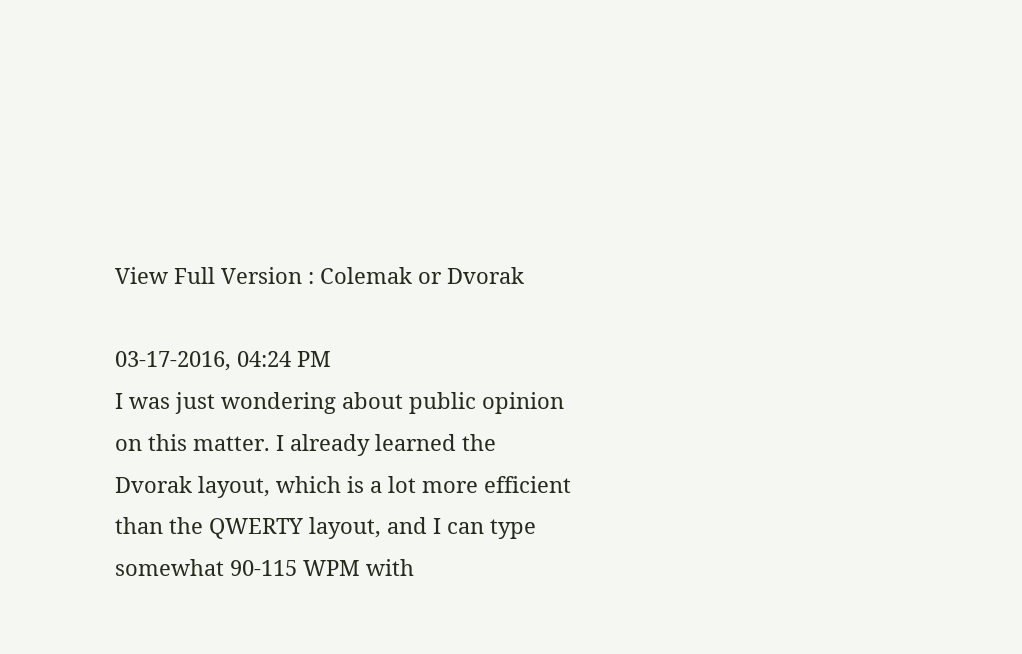View Full Version : Colemak or Dvorak

03-17-2016, 04:24 PM
I was just wondering about public opinion on this matter. I already learned the Dvorak layout, which is a lot more efficient than the QWERTY layout, and I can type somewhat 90-115 WPM with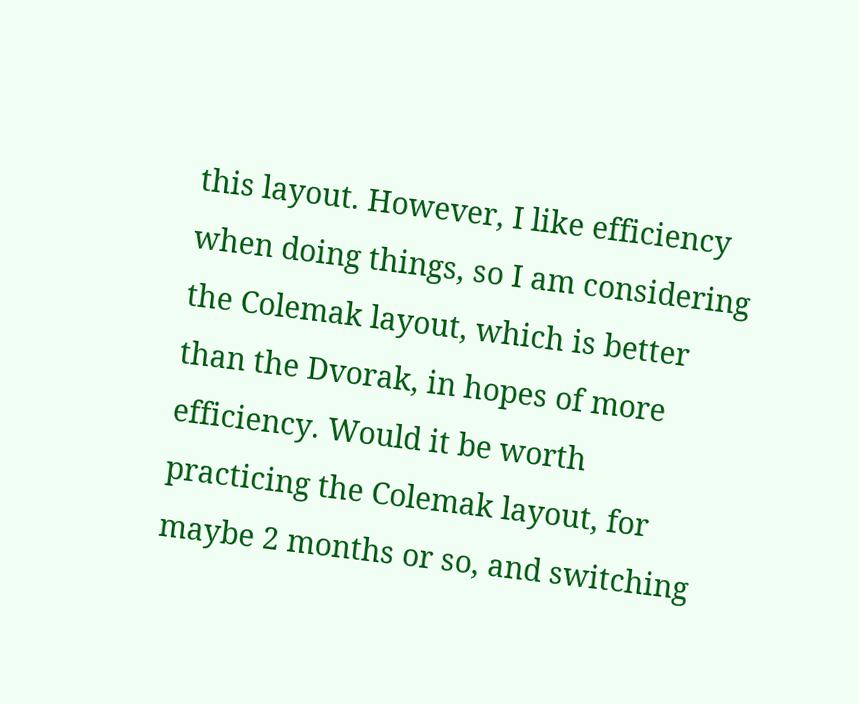this layout. However, I like efficiency when doing things, so I am considering the Colemak layout, which is better than the Dvorak, in hopes of more efficiency. Would it be worth practicing the Colemak layout, for maybe 2 months or so, and switching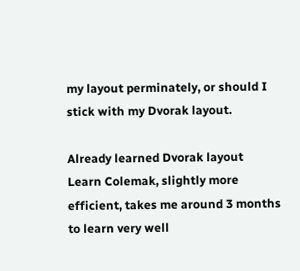my layout perminately, or should I stick with my Dvorak layout.

Already learned Dvorak layout
Learn Colemak, slightly more efficient, takes me around 3 months to learn very well